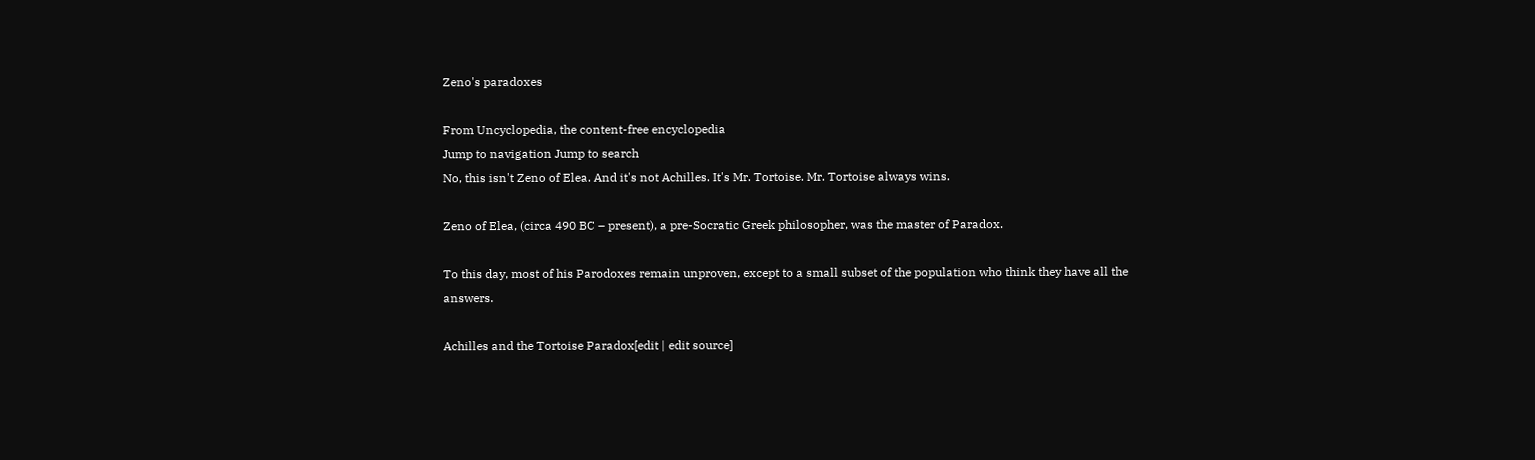Zeno's paradoxes

From Uncyclopedia, the content-free encyclopedia
Jump to navigation Jump to search
No, this isn't Zeno of Elea. And it's not Achilles. It's Mr. Tortoise. Mr. Tortoise always wins.

Zeno of Elea, (circa 490 BC – present), a pre-Socratic Greek philosopher, was the master of Paradox.

To this day, most of his Parodoxes remain unproven, except to a small subset of the population who think they have all the answers.

Achilles and the Tortoise Paradox[edit | edit source]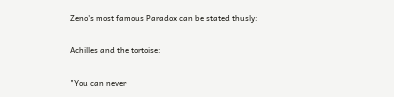Zeno's most famous Paradox can be stated thusly:

Achilles and the tortoise:

"You can never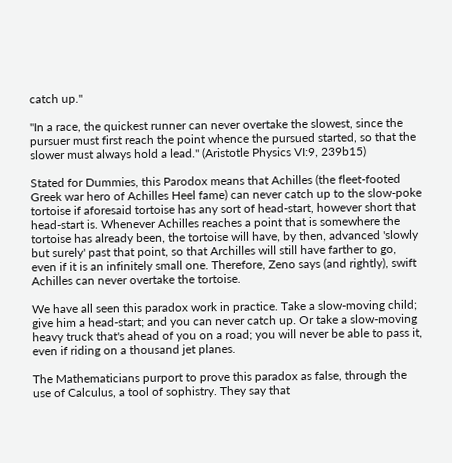catch up."

"In a race, the quickest runner can never overtake the slowest, since the pursuer must first reach the point whence the pursued started, so that the slower must always hold a lead." (Aristotle Physics VI:9, 239b15)

Stated for Dummies, this Parodox means that Achilles (the fleet-footed Greek war hero of Achilles Heel fame) can never catch up to the slow-poke tortoise if aforesaid tortoise has any sort of head-start, however short that head-start is. Whenever Achilles reaches a point that is somewhere the tortoise has already been, the tortoise will have, by then, advanced 'slowly but surely' past that point, so that Archilles will still have farther to go, even if it is an infinitely small one. Therefore, Zeno says (and rightly), swift Achilles can never overtake the tortoise.

We have all seen this paradox work in practice. Take a slow-moving child; give him a head-start; and you can never catch up. Or take a slow-moving heavy truck that's ahead of you on a road; you will never be able to pass it, even if riding on a thousand jet planes.

The Mathematicians purport to prove this paradox as false, through the use of Calculus, a tool of sophistry. They say that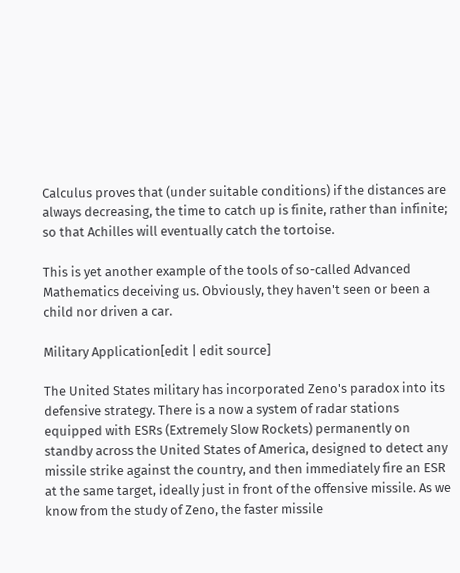Calculus proves that (under suitable conditions) if the distances are always decreasing, the time to catch up is finite, rather than infinite; so that Achilles will eventually catch the tortoise.

This is yet another example of the tools of so-called Advanced Mathematics deceiving us. Obviously, they haven't seen or been a child nor driven a car.

Military Application[edit | edit source]

The United States military has incorporated Zeno's paradox into its defensive strategy. There is a now a system of radar stations equipped with ESRs (Extremely Slow Rockets) permanently on standby across the United States of America, designed to detect any missile strike against the country, and then immediately fire an ESR at the same target, ideally just in front of the offensive missile. As we know from the study of Zeno, the faster missile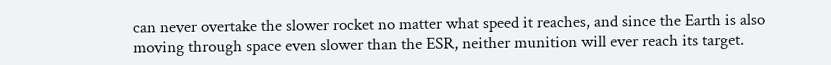can never overtake the slower rocket no matter what speed it reaches, and since the Earth is also moving through space even slower than the ESR, neither munition will ever reach its target.